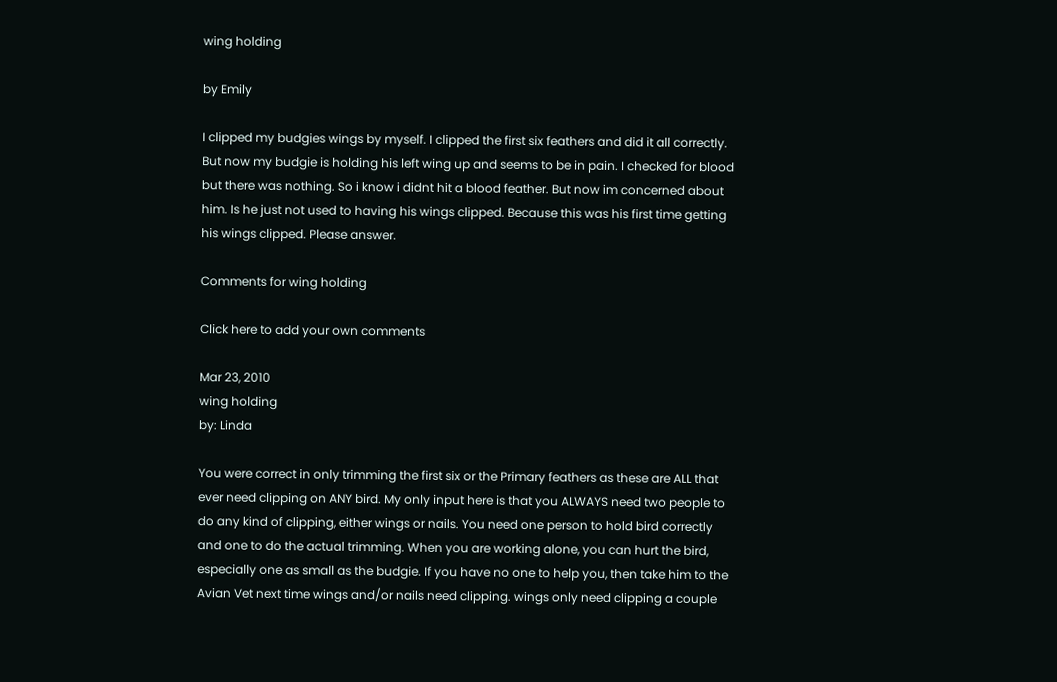wing holding

by Emily

I clipped my budgies wings by myself. I clipped the first six feathers and did it all correctly. But now my budgie is holding his left wing up and seems to be in pain. I checked for blood but there was nothing. So i know i didnt hit a blood feather. But now im concerned about him. Is he just not used to having his wings clipped. Because this was his first time getting his wings clipped. Please answer.

Comments for wing holding

Click here to add your own comments

Mar 23, 2010
wing holding
by: Linda

You were correct in only trimming the first six or the Primary feathers as these are ALL that ever need clipping on ANY bird. My only input here is that you ALWAYS need two people to do any kind of clipping, either wings or nails. You need one person to hold bird correctly and one to do the actual trimming. When you are working alone, you can hurt the bird, especially one as small as the budgie. If you have no one to help you, then take him to the Avian Vet next time wings and/or nails need clipping. wings only need clipping a couple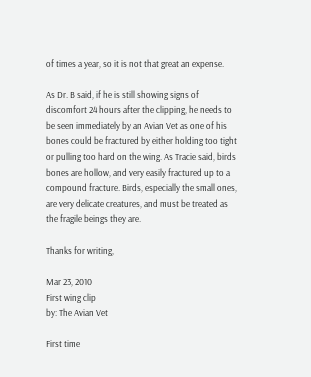of times a year, so it is not that great an expense.

As Dr. B said, if he is still showing signs of discomfort 24 hours after the clipping, he needs to be seen immediately by an Avian Vet as one of his bones could be fractured by either holding too tight or pulling too hard on the wing. As Tracie said, birds bones are hollow, and very easily fractured up to a compound fracture. Birds, especially the small ones, are very delicate creatures, and must be treated as the fragile beings they are.

Thanks for writing,

Mar 23, 2010
First wing clip
by: The Avian Vet

First time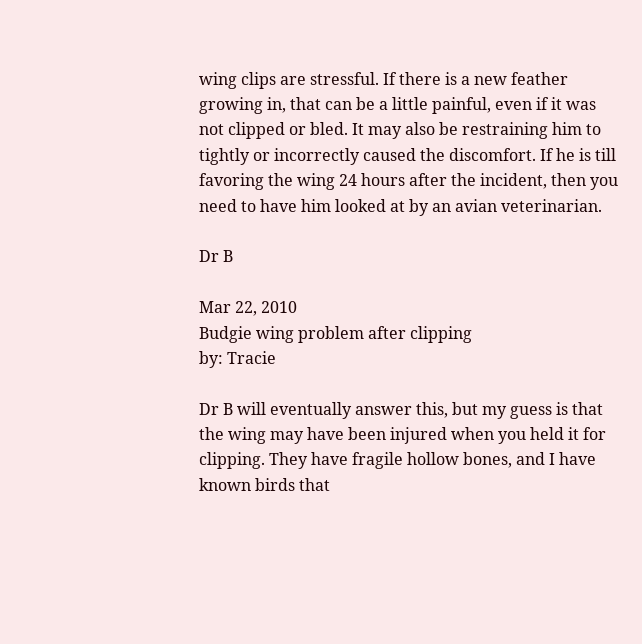wing clips are stressful. If there is a new feather growing in, that can be a little painful, even if it was not clipped or bled. It may also be restraining him to tightly or incorrectly caused the discomfort. If he is till favoring the wing 24 hours after the incident, then you need to have him looked at by an avian veterinarian.

Dr B

Mar 22, 2010
Budgie wing problem after clipping
by: Tracie

Dr B will eventually answer this, but my guess is that the wing may have been injured when you held it for clipping. They have fragile hollow bones, and I have known birds that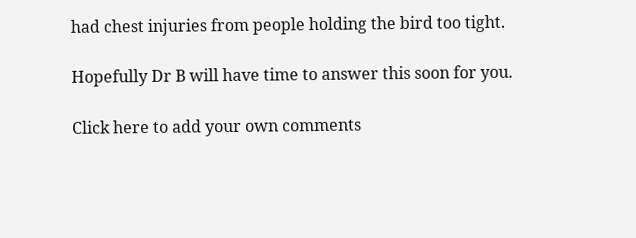had chest injuries from people holding the bird too tight.

Hopefully Dr B will have time to answer this soon for you.

Click here to add your own comments